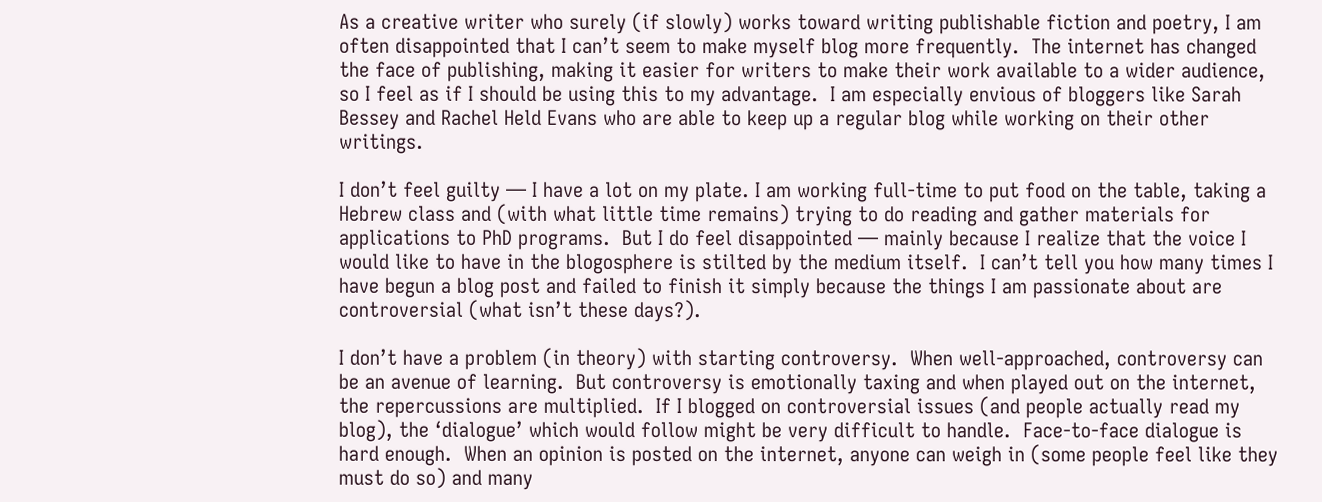As a creative writer who surely (if slowly) works toward writing publishable fiction and poetry, I am often disappointed that I can’t seem to make myself blog more frequently.  The internet has changed the face of publishing, making it easier for writers to make their work available to a wider audience, so I feel as if I should be using this to my advantage.  I am especially envious of bloggers like Sarah Bessey and Rachel Held Evans who are able to keep up a regular blog while working on their other writings.

I don’t feel guilty — I have a lot on my plate. I am working full-time to put food on the table, taking a Hebrew class and (with what little time remains) trying to do reading and gather materials for applications to PhD programs.  But I do feel disappointed — mainly because I realize that the voice I would like to have in the blogosphere is stilted by the medium itself.  I can’t tell you how many times I have begun a blog post and failed to finish it simply because the things I am passionate about are controversial (what isn’t these days?).

I don’t have a problem (in theory) with starting controversy.  When well-approached, controversy can be an avenue of learning.  But controversy is emotionally taxing and when played out on the internet, the repercussions are multiplied.  If I blogged on controversial issues (and people actually read my blog), the ‘dialogue’ which would follow might be very difficult to handle.  Face-to-face dialogue is hard enough.  When an opinion is posted on the internet, anyone can weigh in (some people feel like they must do so) and many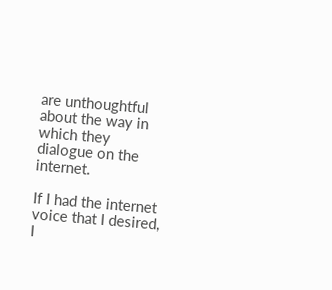are unthoughtful about the way in which they dialogue on the internet.

If I had the internet voice that I desired, I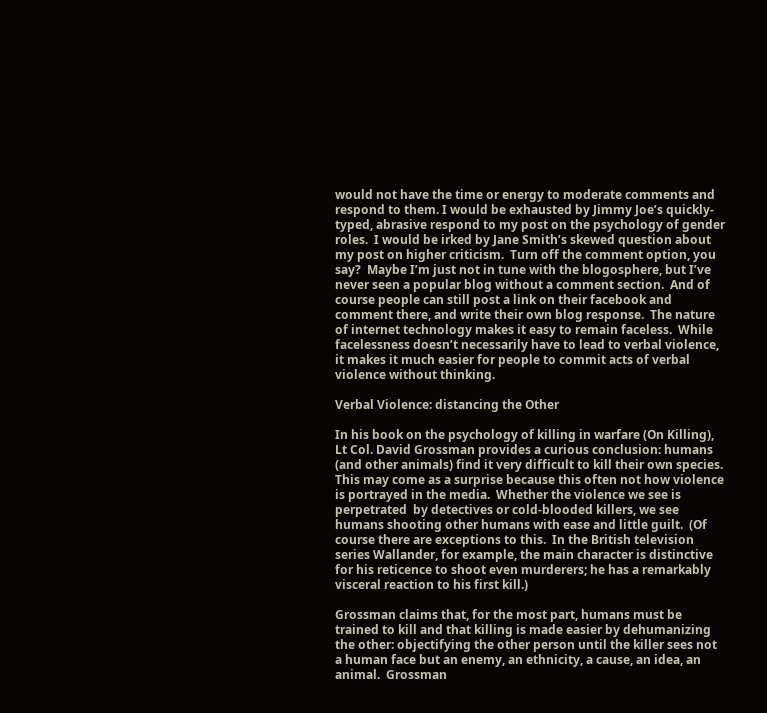would not have the time or energy to moderate comments and respond to them. I would be exhausted by Jimmy Joe’s quickly-typed, abrasive respond to my post on the psychology of gender roles.  I would be irked by Jane Smith’s skewed question about my post on higher criticism.  Turn off the comment option, you say?  Maybe I’m just not in tune with the blogosphere, but I’ve never seen a popular blog without a comment section.  And of course people can still post a link on their facebook and comment there, and write their own blog response.  The nature of internet technology makes it easy to remain faceless.  While facelessness doesn’t necessarily have to lead to verbal violence, it makes it much easier for people to commit acts of verbal violence without thinking.

Verbal Violence: distancing the Other

In his book on the psychology of killing in warfare (On Killing), Lt Col. David Grossman provides a curious conclusion: humans (and other animals) find it very difficult to kill their own species.  This may come as a surprise because this often not how violence is portrayed in the media.  Whether the violence we see is perpetrated  by detectives or cold-blooded killers, we see humans shooting other humans with ease and little guilt.  (Of course there are exceptions to this.  In the British television series Wallander, for example, the main character is distinctive for his reticence to shoot even murderers; he has a remarkably visceral reaction to his first kill.)

Grossman claims that, for the most part, humans must be trained to kill and that killing is made easier by dehumanizing the other: objectifying the other person until the killer sees not a human face but an enemy, an ethnicity, a cause, an idea, an animal.  Grossman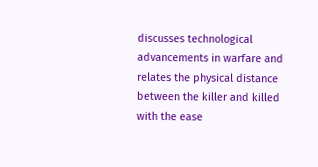discusses technological advancements in warfare and relates the physical distance between the killer and killed with the ease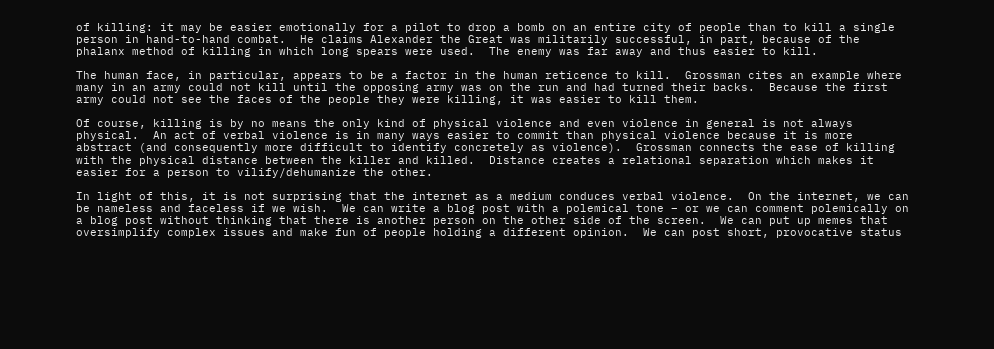of killing: it may be easier emotionally for a pilot to drop a bomb on an entire city of people than to kill a single person in hand-to-hand combat.  He claims Alexander the Great was militarily successful, in part, because of the phalanx method of killing in which long spears were used.  The enemy was far away and thus easier to kill.

The human face, in particular, appears to be a factor in the human reticence to kill.  Grossman cites an example where many in an army could not kill until the opposing army was on the run and had turned their backs.  Because the first army could not see the faces of the people they were killing, it was easier to kill them.

Of course, killing is by no means the only kind of physical violence and even violence in general is not always physical.  An act of verbal violence is in many ways easier to commit than physical violence because it is more abstract (and consequently more difficult to identify concretely as violence).  Grossman connects the ease of killing with the physical distance between the killer and killed.  Distance creates a relational separation which makes it easier for a person to vilify/dehumanize the other.

In light of this, it is not surprising that the internet as a medium conduces verbal violence.  On the internet, we can be nameless and faceless if we wish.  We can write a blog post with a polemical tone – or we can comment polemically on a blog post without thinking that there is another person on the other side of the screen.  We can put up memes that oversimplify complex issues and make fun of people holding a different opinion.  We can post short, provocative status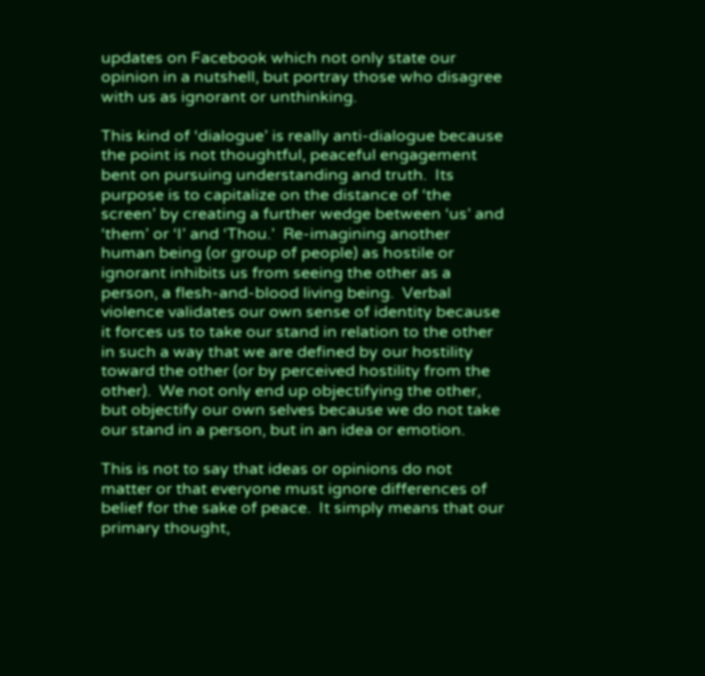updates on Facebook which not only state our opinion in a nutshell, but portray those who disagree with us as ignorant or unthinking.

This kind of ‘dialogue’ is really anti-dialogue because the point is not thoughtful, peaceful engagement bent on pursuing understanding and truth.  Its purpose is to capitalize on the distance of ‘the screen’ by creating a further wedge between ‘us’ and ‘them’ or ‘I’ and ‘Thou.’  Re-imagining another human being (or group of people) as hostile or ignorant inhibits us from seeing the other as a person, a flesh-and-blood living being.  Verbal violence validates our own sense of identity because it forces us to take our stand in relation to the other in such a way that we are defined by our hostility toward the other (or by perceived hostility from the other).  We not only end up objectifying the other, but objectify our own selves because we do not take our stand in a person, but in an idea or emotion.

This is not to say that ideas or opinions do not matter or that everyone must ignore differences of belief for the sake of peace.  It simply means that our primary thought,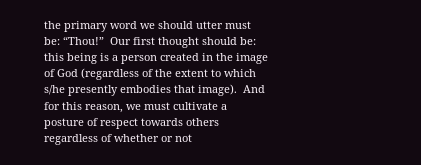the primary word we should utter must be: “Thou!”  Our first thought should be: this being is a person created in the image of God (regardless of the extent to which s/he presently embodies that image).  And for this reason, we must cultivate a posture of respect towards others regardless of whether or not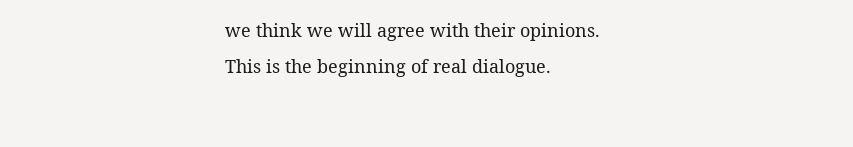we think we will agree with their opinions.  This is the beginning of real dialogue.